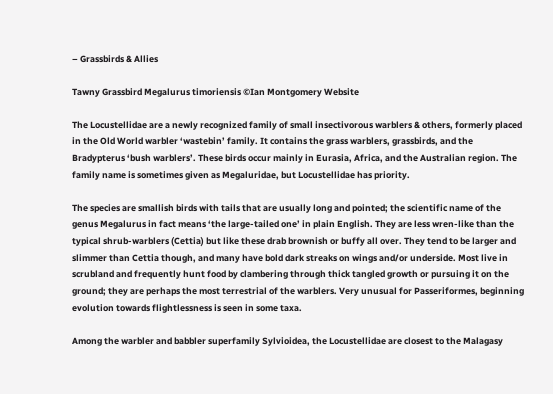– Grassbirds & Allies

Tawny Grassbird Megalurus timoriensis ©Ian Montgomery Website

The Locustellidae are a newly recognized family of small insectivorous warblers & others, formerly placed in the Old World warbler ‘wastebin’ family. It contains the grass warblers, grassbirds, and the Bradypterus ‘bush warblers’. These birds occur mainly in Eurasia, Africa, and the Australian region. The family name is sometimes given as Megaluridae, but Locustellidae has priority.

The species are smallish birds with tails that are usually long and pointed; the scientific name of the genus Megalurus in fact means ‘the large-tailed one’ in plain English. They are less wren-like than the typical shrub-warblers (Cettia) but like these drab brownish or buffy all over. They tend to be larger and slimmer than Cettia though, and many have bold dark streaks on wings and/or underside. Most live in scrubland and frequently hunt food by clambering through thick tangled growth or pursuing it on the ground; they are perhaps the most terrestrial of the warblers. Very unusual for Passeriformes, beginning evolution towards flightlessness is seen in some taxa.

Among the warbler and babbler superfamily Sylvioidea, the Locustellidae are closest to the Malagasy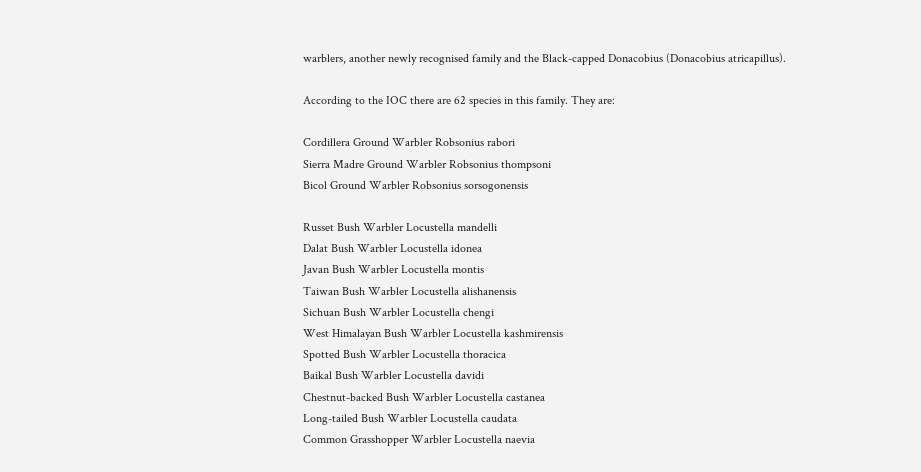warblers, another newly recognised family and the Black-capped Donacobius (Donacobius atricapillus).

According to the IOC there are 62 species in this family. They are:

Cordillera Ground Warbler Robsonius rabori
Sierra Madre Ground Warbler Robsonius thompsoni
Bicol Ground Warbler Robsonius sorsogonensis

Russet Bush Warbler Locustella mandelli
Dalat Bush Warbler Locustella idonea
Javan Bush Warbler Locustella montis
Taiwan Bush Warbler Locustella alishanensis
Sichuan Bush Warbler Locustella chengi
West Himalayan Bush Warbler Locustella kashmirensis
Spotted Bush Warbler Locustella thoracica
Baikal Bush Warbler Locustella davidi
Chestnut-backed Bush Warbler Locustella castanea
Long-tailed Bush Warbler Locustella caudata
Common Grasshopper Warbler Locustella naevia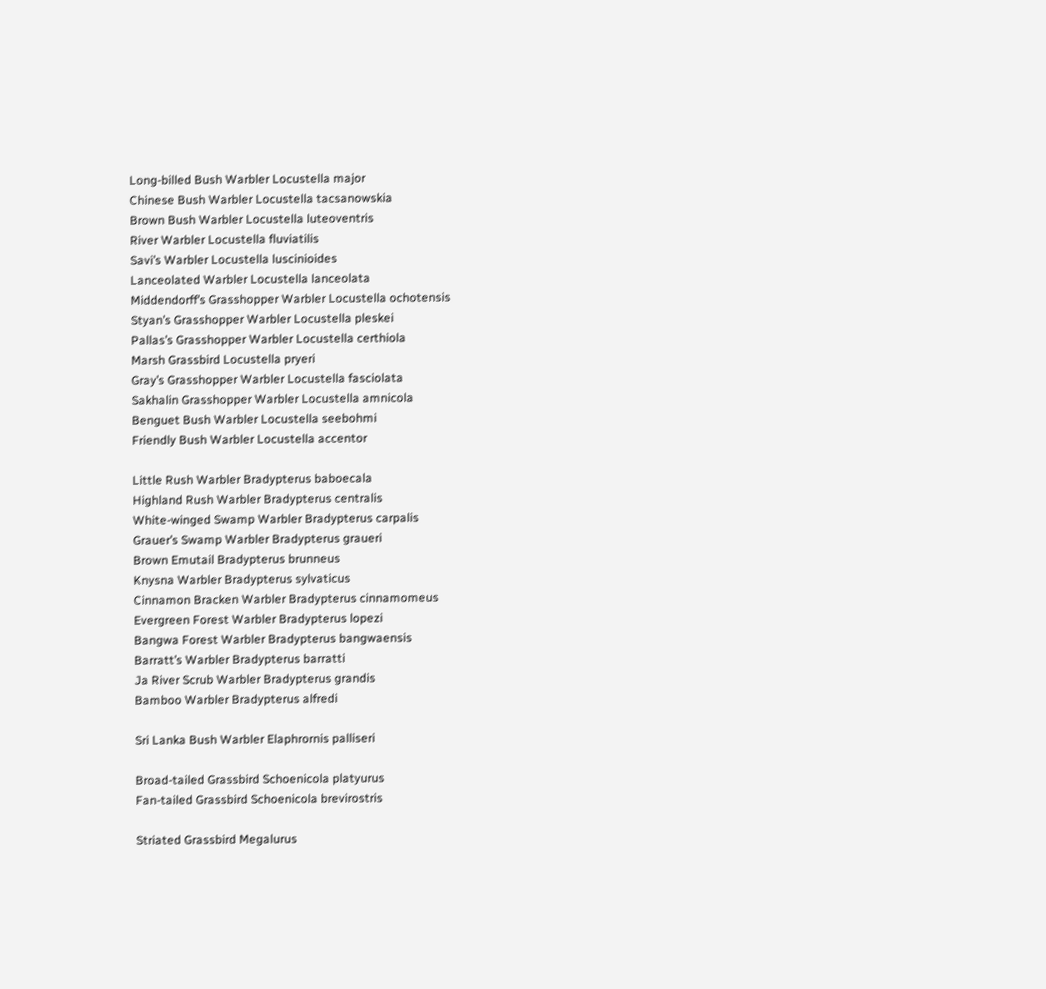Long-billed Bush Warbler Locustella major
Chinese Bush Warbler Locustella tacsanowskia
Brown Bush Warbler Locustella luteoventris
River Warbler Locustella fluviatilis
Savi’s Warbler Locustella luscinioides
Lanceolated Warbler Locustella lanceolata
Middendorff’s Grasshopper Warbler Locustella ochotensis
Styan’s Grasshopper Warbler Locustella pleskei
Pallas’s Grasshopper Warbler Locustella certhiola
Marsh Grassbird Locustella pryeri
Gray’s Grasshopper Warbler Locustella fasciolata
Sakhalin Grasshopper Warbler Locustella amnicola
Benguet Bush Warbler Locustella seebohmi
Friendly Bush Warbler Locustella accentor

Little Rush Warbler Bradypterus baboecala
Highland Rush Warbler Bradypterus centralis
White-winged Swamp Warbler Bradypterus carpalis
Grauer’s Swamp Warbler Bradypterus graueri
Brown Emutail Bradypterus brunneus
Knysna Warbler Bradypterus sylvaticus
Cinnamon Bracken Warbler Bradypterus cinnamomeus
Evergreen Forest Warbler Bradypterus lopezi
Bangwa Forest Warbler Bradypterus bangwaensis
Barratt’s Warbler Bradypterus barratti
Ja River Scrub Warbler Bradypterus grandis
Bamboo Warbler Bradypterus alfredi

Sri Lanka Bush Warbler Elaphrornis palliseri

Broad-tailed Grassbird Schoenicola platyurus
Fan-tailed Grassbird Schoenicola brevirostris

Striated Grassbird Megalurus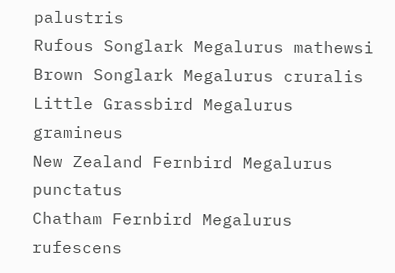palustris
Rufous Songlark Megalurus mathewsi
Brown Songlark Megalurus cruralis
Little Grassbird Megalurus gramineus
New Zealand Fernbird Megalurus punctatus
Chatham Fernbird Megalurus rufescens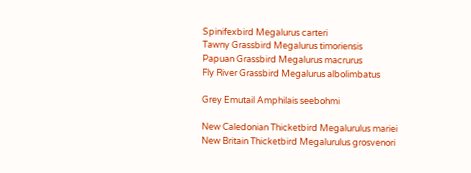Spinifexbird Megalurus carteri
Tawny Grassbird Megalurus timoriensis
Papuan Grassbird Megalurus macrurus
Fly River Grassbird Megalurus albolimbatus

Grey Emutail Amphilais seebohmi

New Caledonian Thicketbird Megalurulus mariei
New Britain Thicketbird Megalurulus grosvenori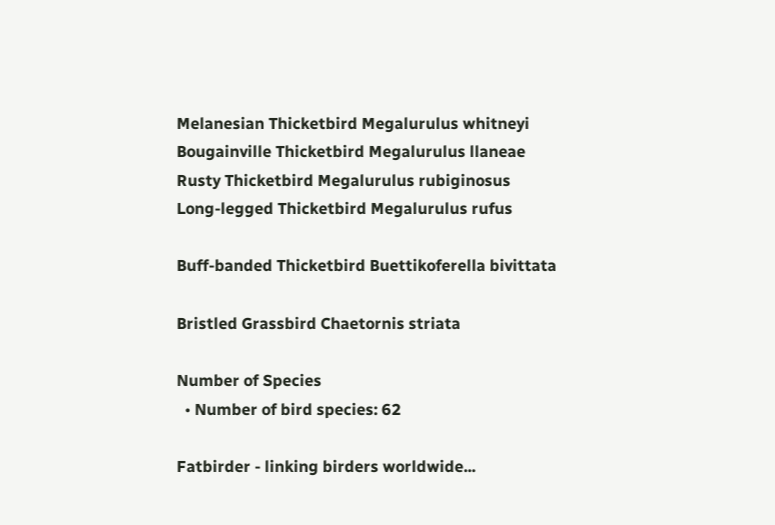Melanesian Thicketbird Megalurulus whitneyi
Bougainville Thicketbird Megalurulus llaneae
Rusty Thicketbird Megalurulus rubiginosus
Long-legged Thicketbird Megalurulus rufus

Buff-banded Thicketbird Buettikoferella bivittata

Bristled Grassbird Chaetornis striata

Number of Species
  • Number of bird species: 62

Fatbirder - linking birders worldwide...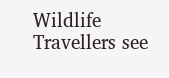Wildlife Travellers see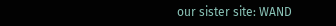our sister site: WAND